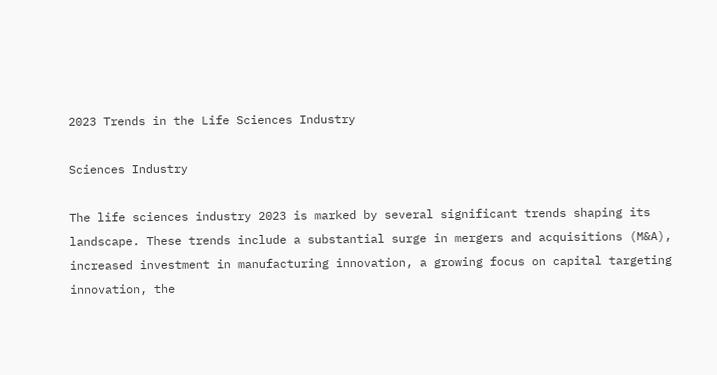2023 Trends in the Life Sciences Industry

Sciences Industry

The life sciences industry 2023 is marked by several significant trends shaping its landscape. These trends include a substantial surge in mergers and acquisitions (M&A), increased investment in manufacturing innovation, a growing focus on capital targeting innovation, the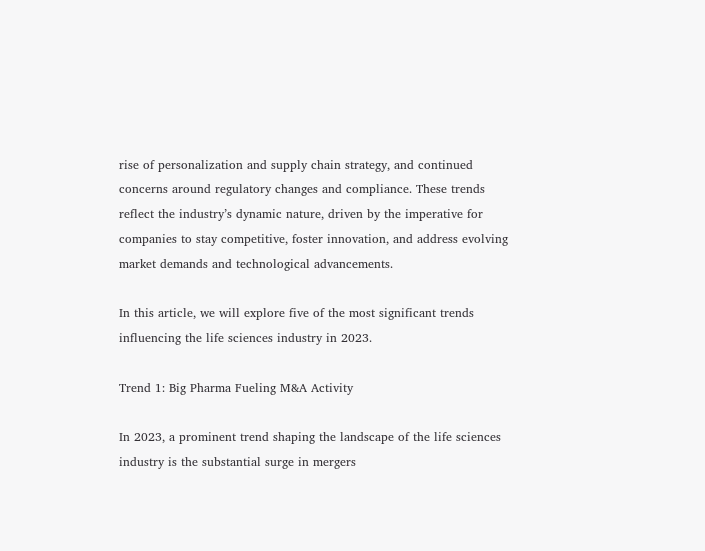rise of personalization and supply chain strategy, and continued concerns around regulatory changes and compliance. These trends reflect the industry’s dynamic nature, driven by the imperative for companies to stay competitive, foster innovation, and address evolving market demands and technological advancements.

In this article, we will explore five of the most significant trends influencing the life sciences industry in 2023.

Trend 1: Big Pharma Fueling M&A Activity

In 2023, a prominent trend shaping the landscape of the life sciences industry is the substantial surge in mergers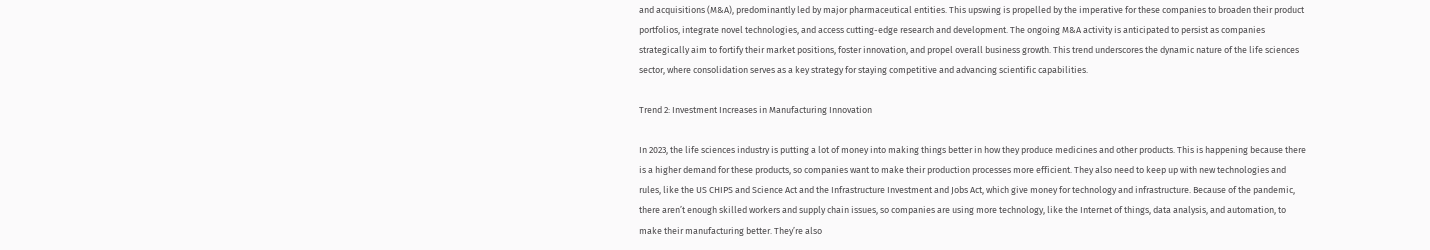and acquisitions (M&A), predominantly led by major pharmaceutical entities. This upswing is propelled by the imperative for these companies to broaden their product portfolios, integrate novel technologies, and access cutting-edge research and development. The ongoing M&A activity is anticipated to persist as companies strategically aim to fortify their market positions, foster innovation, and propel overall business growth. This trend underscores the dynamic nature of the life sciences sector, where consolidation serves as a key strategy for staying competitive and advancing scientific capabilities.

Trend 2: Investment Increases in Manufacturing Innovation

In 2023, the life sciences industry is putting a lot of money into making things better in how they produce medicines and other products. This is happening because there is a higher demand for these products, so companies want to make their production processes more efficient. They also need to keep up with new technologies and rules, like the US CHIPS and Science Act and the Infrastructure Investment and Jobs Act, which give money for technology and infrastructure. Because of the pandemic, there aren’t enough skilled workers and supply chain issues, so companies are using more technology, like the Internet of things, data analysis, and automation, to make their manufacturing better. They’re also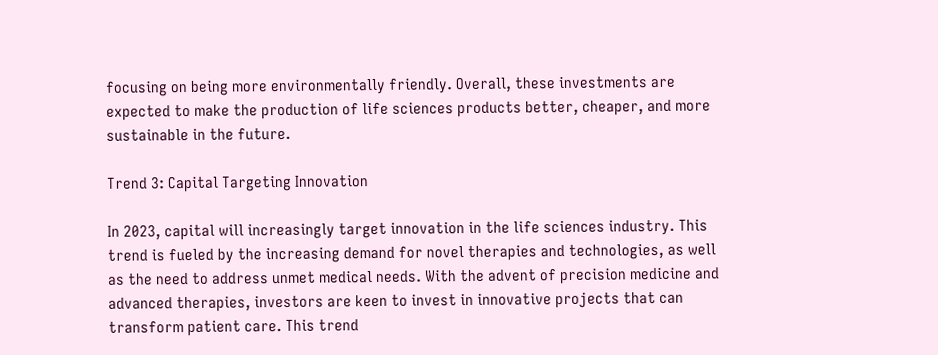focusing on being more environmentally friendly. Overall, these investments are expected to make the production of life sciences products better, cheaper, and more sustainable in the future.

Trend 3: Capital Targeting Innovation

In 2023, capital will increasingly target innovation in the life sciences industry. This trend is fueled by the increasing demand for novel therapies and technologies, as well as the need to address unmet medical needs. With the advent of precision medicine and advanced therapies, investors are keen to invest in innovative projects that can transform patient care. This trend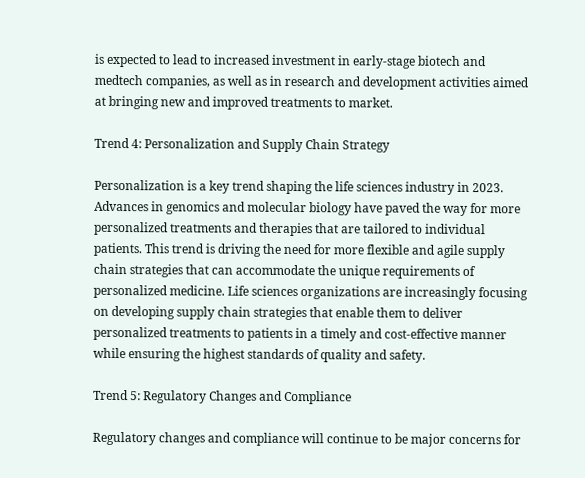is expected to lead to increased investment in early-stage biotech and medtech companies, as well as in research and development activities aimed at bringing new and improved treatments to market.

Trend 4: Personalization and Supply Chain Strategy

Personalization is a key trend shaping the life sciences industry in 2023. Advances in genomics and molecular biology have paved the way for more personalized treatments and therapies that are tailored to individual patients. This trend is driving the need for more flexible and agile supply chain strategies that can accommodate the unique requirements of personalized medicine. Life sciences organizations are increasingly focusing on developing supply chain strategies that enable them to deliver personalized treatments to patients in a timely and cost-effective manner while ensuring the highest standards of quality and safety.

Trend 5: Regulatory Changes and Compliance

Regulatory changes and compliance will continue to be major concerns for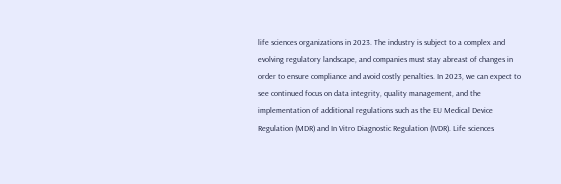life sciences organizations in 2023. The industry is subject to a complex and evolving regulatory landscape, and companies must stay abreast of changes in order to ensure compliance and avoid costly penalties. In 2023, we can expect to see continued focus on data integrity, quality management, and the implementation of additional regulations such as the EU Medical Device Regulation (MDR) and In Vitro Diagnostic Regulation (IVDR). Life sciences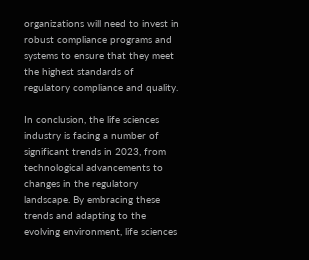organizations will need to invest in robust compliance programs and systems to ensure that they meet the highest standards of regulatory compliance and quality.

In conclusion, the life sciences industry is facing a number of significant trends in 2023, from technological advancements to changes in the regulatory landscape. By embracing these trends and adapting to the evolving environment, life sciences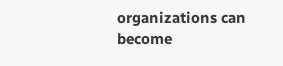organizations can become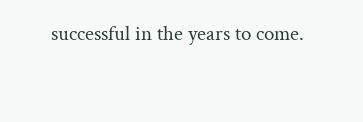successful in the years to come.